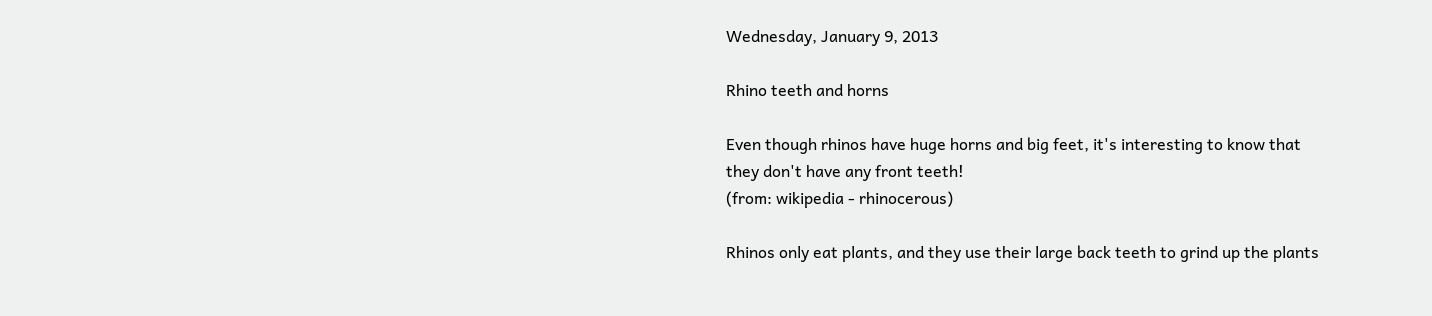Wednesday, January 9, 2013

Rhino teeth and horns

Even though rhinos have huge horns and big feet, it's interesting to know that they don't have any front teeth!
(from: wikipedia - rhinocerous)

Rhinos only eat plants, and they use their large back teeth to grind up the plants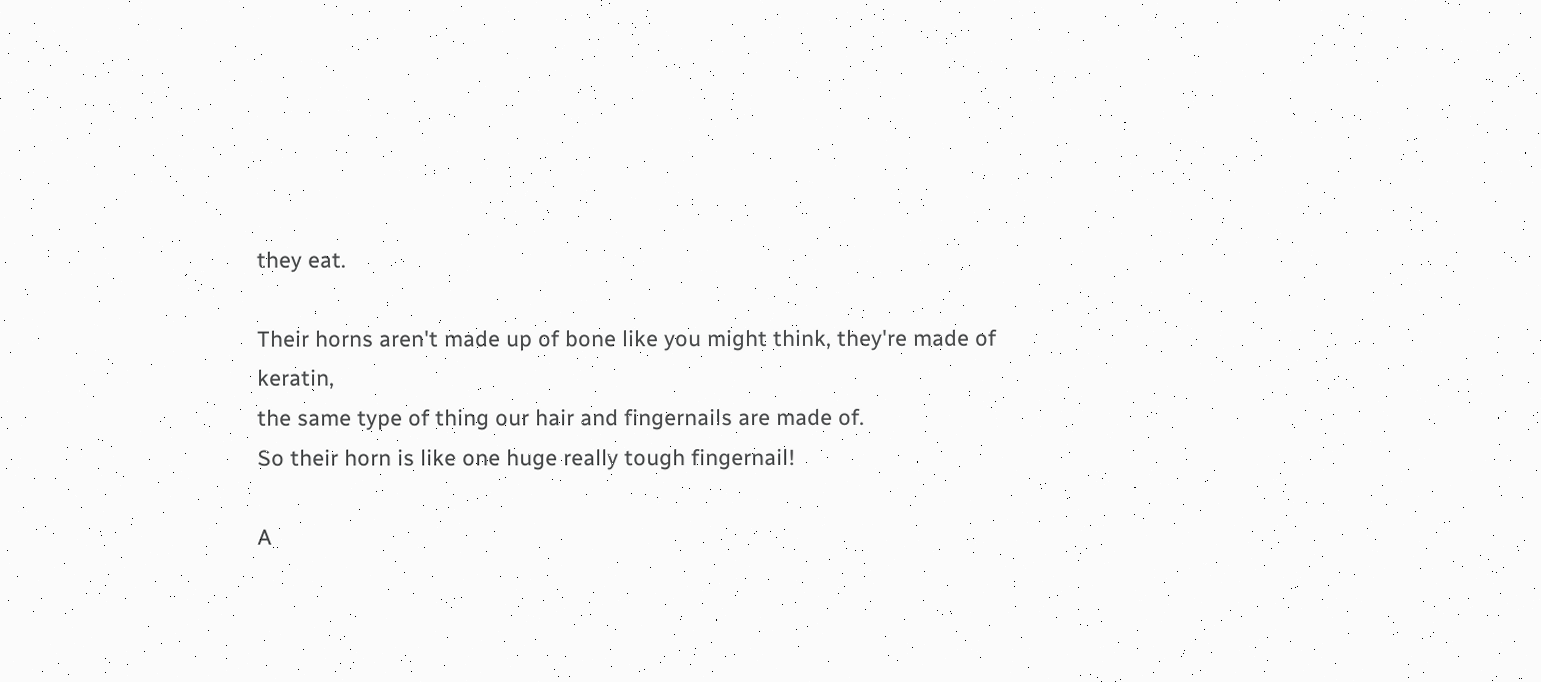they eat.

Their horns aren't made up of bone like you might think, they're made of keratin,
the same type of thing our hair and fingernails are made of.
So their horn is like one huge really tough fingernail!

A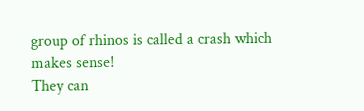group of rhinos is called a crash which makes sense!
They can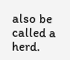also be called a herd.